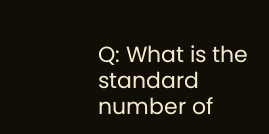Q: What is the standard number of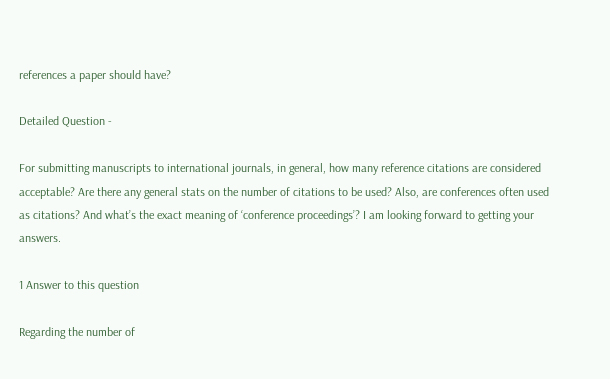references a paper should have?

Detailed Question -

For submitting manuscripts to international journals, in general, how many reference citations are considered acceptable? Are there any general stats on the number of citations to be used? Also, are conferences often used as citations? And what’s the exact meaning of ‘conference proceedings’? I am looking forward to getting your answers.

1 Answer to this question

Regarding the number of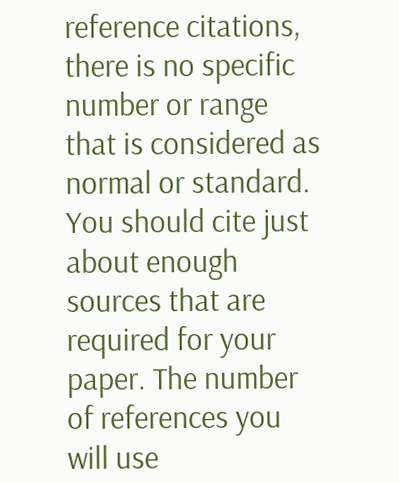reference citations, there is no specific number or range that is considered as normal or standard. You should cite just about enough sources that are required for your paper. The number of references you will use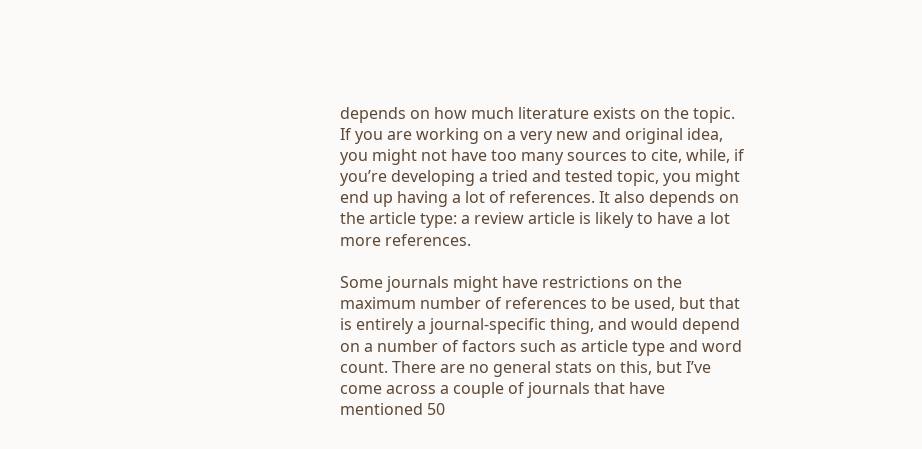depends on how much literature exists on the topic. If you are working on a very new and original idea, you might not have too many sources to cite, while, if you’re developing a tried and tested topic, you might end up having a lot of references. It also depends on the article type: a review article is likely to have a lot more references.

Some journals might have restrictions on the maximum number of references to be used, but that is entirely a journal-specific thing, and would depend on a number of factors such as article type and word count. There are no general stats on this, but I’ve come across a couple of journals that have mentioned 50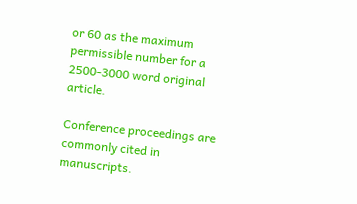or 60 as the maximum permissible number for a 2500-3000 word original article.

Conference proceedings are commonly cited in manuscripts.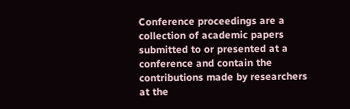Conference proceedings are a collection of academic papers submitted to or presented at a conference and contain the contributions made by researchers at the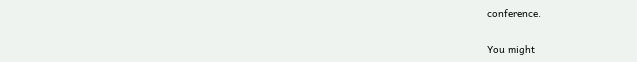conference.

You might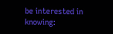be interested in knowing: